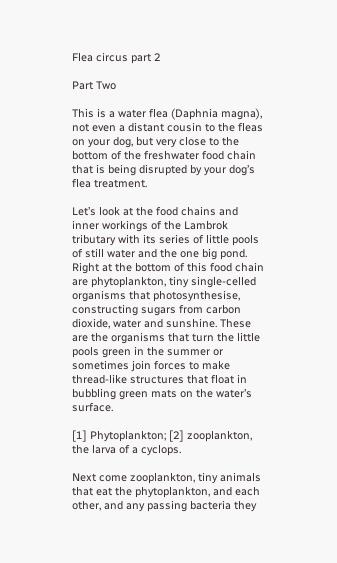Flea circus part 2

Part Two

This is a water flea (Daphnia magna), not even a distant cousin to the fleas on your dog, but very close to the bottom of the freshwater food chain that is being disrupted by your dog’s flea treatment.

Let’s look at the food chains and inner workings of the Lambrok tributary with its series of little pools of still water and the one big pond. Right at the bottom of this food chain are phytoplankton, tiny single-celled organisms that photosynthesise, constructing sugars from carbon dioxide, water and sunshine. These are the organisms that turn the little pools green in the summer or sometimes join forces to make thread-like structures that float in bubbling green mats on the water’s surface.

[1] Phytoplankton; [2] zooplankton, the larva of a cyclops.

Next come zooplankton, tiny animals that eat the phytoplankton, and each other, and any passing bacteria they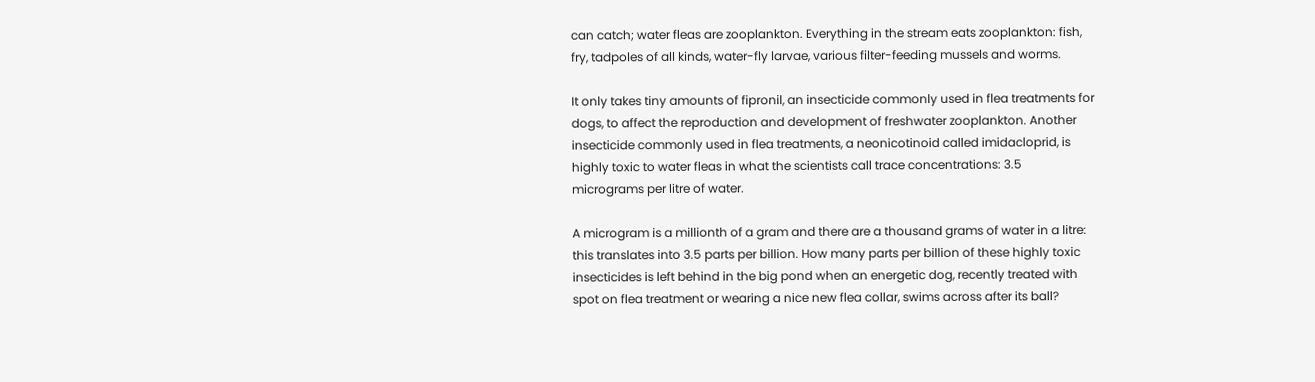can catch; water fleas are zooplankton. Everything in the stream eats zooplankton: fish, fry, tadpoles of all kinds, water-fly larvae, various filter-feeding mussels and worms.

It only takes tiny amounts of fipronil, an insecticide commonly used in flea treatments for dogs, to affect the reproduction and development of freshwater zooplankton. Another insecticide commonly used in flea treatments, a neonicotinoid called imidacloprid, is highly toxic to water fleas in what the scientists call trace concentrations: 3.5 micrograms per litre of water.

A microgram is a millionth of a gram and there are a thousand grams of water in a litre: this translates into 3.5 parts per billion. How many parts per billion of these highly toxic insecticides is left behind in the big pond when an energetic dog, recently treated with spot on flea treatment or wearing a nice new flea collar, swims across after its ball?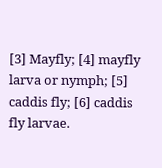[3] Mayfly; [4] mayfly larva or nymph; [5] caddis fly; [6] caddis fly larvae.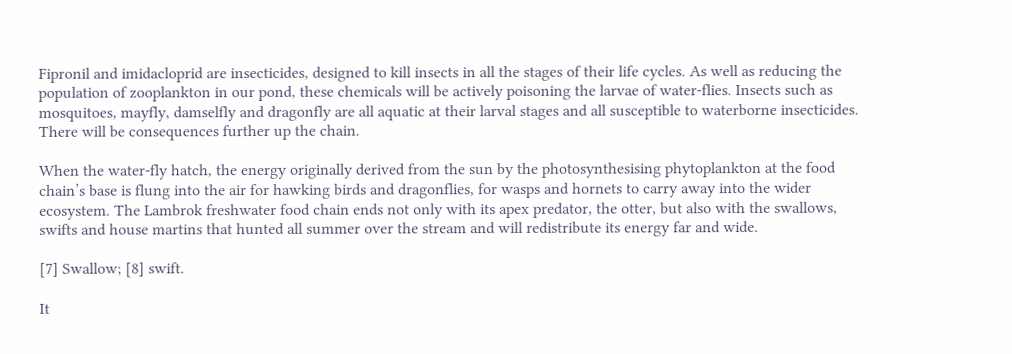Fipronil and imidacloprid are insecticides, designed to kill insects in all the stages of their life cycles. As well as reducing the population of zooplankton in our pond, these chemicals will be actively poisoning the larvae of water-flies. Insects such as mosquitoes, mayfly, damselfly and dragonfly are all aquatic at their larval stages and all susceptible to waterborne insecticides. There will be consequences further up the chain.

When the water-fly hatch, the energy originally derived from the sun by the photosynthesising phytoplankton at the food chain’s base is flung into the air for hawking birds and dragonflies, for wasps and hornets to carry away into the wider ecosystem. The Lambrok freshwater food chain ends not only with its apex predator, the otter, but also with the swallows, swifts and house martins that hunted all summer over the stream and will redistribute its energy far and wide.

[7] Swallow; [8] swift.

It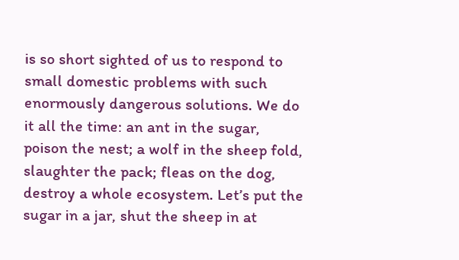is so short sighted of us to respond to small domestic problems with such enormously dangerous solutions. We do it all the time: an ant in the sugar, poison the nest; a wolf in the sheep fold, slaughter the pack; fleas on the dog, destroy a whole ecosystem. Let’s put the sugar in a jar, shut the sheep in at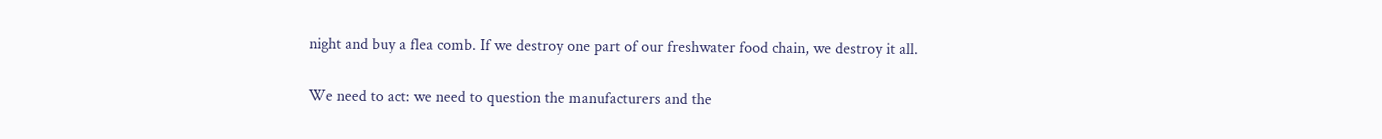night and buy a flea comb. If we destroy one part of our freshwater food chain, we destroy it all.

We need to act: we need to question the manufacturers and the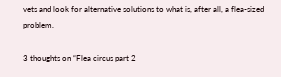vets and look for alternative solutions to what is, after all, a flea-sized problem.

3 thoughts on “Flea circus part 2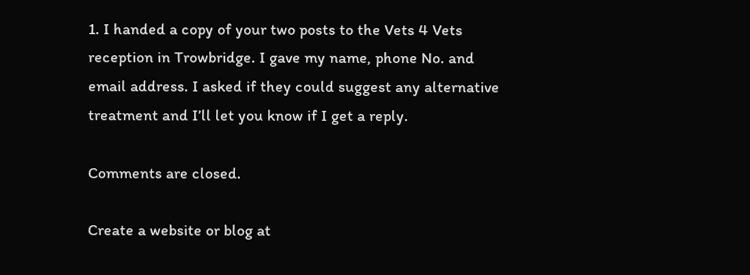1. I handed a copy of your two posts to the Vets 4 Vets reception in Trowbridge. I gave my name, phone No. and email address. I asked if they could suggest any alternative treatment and I’ll let you know if I get a reply.

Comments are closed.

Create a website or blog at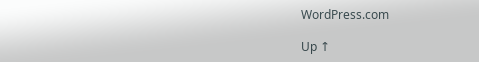WordPress.com

Up ↑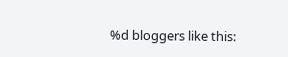%d bloggers like this: